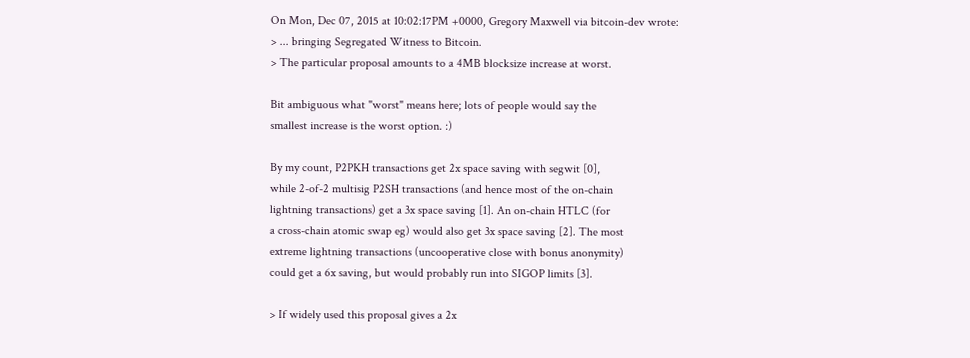On Mon, Dec 07, 2015 at 10:02:17PM +0000, Gregory Maxwell via bitcoin-dev wrote:
> ... bringing Segregated Witness to Bitcoin.
> The particular proposal amounts to a 4MB blocksize increase at worst.

Bit ambiguous what "worst" means here; lots of people would say the
smallest increase is the worst option. :)

By my count, P2PKH transactions get 2x space saving with segwit [0],
while 2-of-2 multisig P2SH transactions (and hence most of the on-chain
lightning transactions) get a 3x space saving [1]. An on-chain HTLC (for
a cross-chain atomic swap eg) would also get 3x space saving [2]. The most
extreme lightning transactions (uncooperative close with bonus anonymity)
could get a 6x saving, but would probably run into SIGOP limits [3].

> If widely used this proposal gives a 2x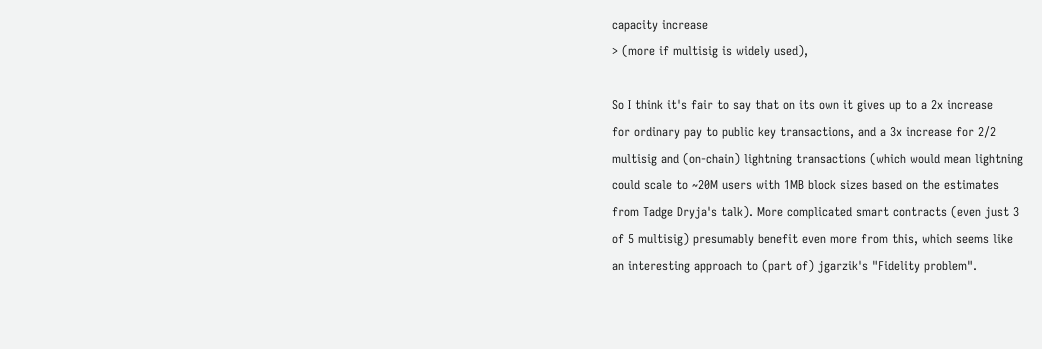capacity increase
> (more if multisig is widely used),

So I think it's fair to say that on its own it gives up to a 2x increase
for ordinary pay to public key transactions, and a 3x increase for 2/2
multisig and (on-chain) lightning transactions (which would mean lightning
could scale to ~20M users with 1MB block sizes based on the estimates
from Tadge Dryja's talk). More complicated smart contracts (even just 3
of 5 multisig) presumably benefit even more from this, which seems like
an interesting approach to (part of) jgarzik's "Fidelity problem".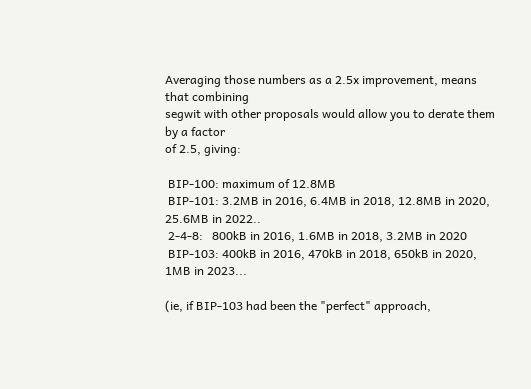Averaging those numbers as a 2.5x improvement, means that combining
segwit with other proposals would allow you to derate them by a factor
of 2.5, giving:

 BIP-100: maximum of 12.8MB
 BIP-101: 3.2MB in 2016, 6.4MB in 2018, 12.8MB in 2020, 25.6MB in 2022..
 2-4-8:   800kB in 2016, 1.6MB in 2018, 3.2MB in 2020
 BIP-103: 400kB in 2016, 470kB in 2018, 650kB in 2020, 1MB in 2023...

(ie, if BIP-103 had been the "perfect" approach,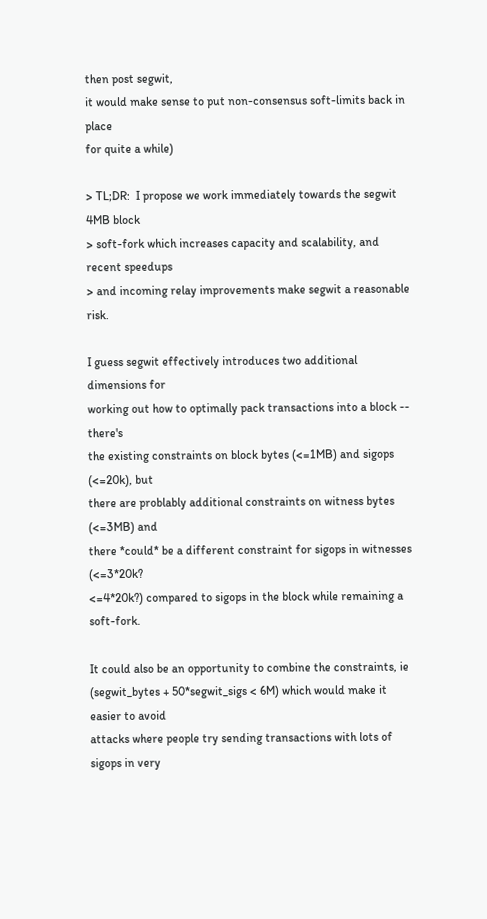then post segwit,
it would make sense to put non-consensus soft-limits back in place
for quite a while)

> TL;DR:  I propose we work immediately towards the segwit 4MB block
> soft-fork which increases capacity and scalability, and recent speedups
> and incoming relay improvements make segwit a reasonable risk.

I guess segwit effectively introduces two additional dimensions for
working out how to optimally pack transactions into a block -- there's
the existing constraints on block bytes (<=1MB) and sigops (<=20k), but
there are problably additional constraints on witness bytes (<=3MB) and
there *could* be a different constraint for sigops in witnesses (<=3*20k?
<=4*20k?) compared to sigops in the block while remaining a soft-fork.

It could also be an opportunity to combine the constraints, ie
(segwit_bytes + 50*segwit_sigs < 6M) which would make it easier to avoid
attacks where people try sending transactions with lots of sigops in very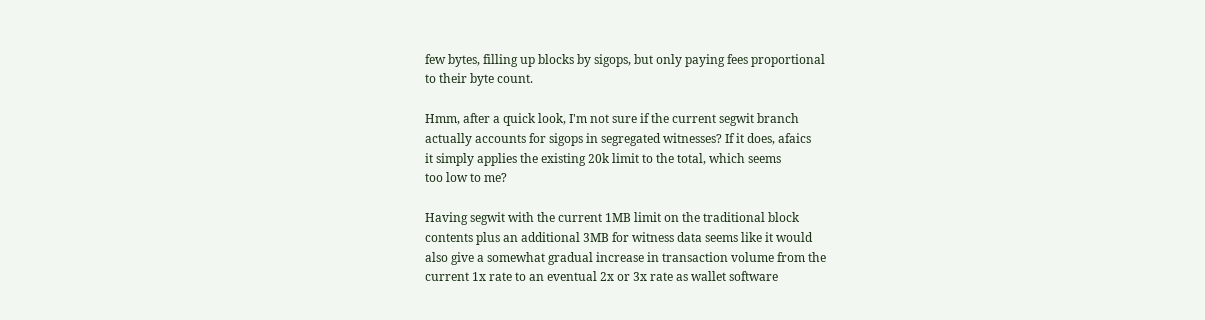few bytes, filling up blocks by sigops, but only paying fees proportional
to their byte count.

Hmm, after a quick look, I'm not sure if the current segwit branch
actually accounts for sigops in segregated witnesses? If it does, afaics
it simply applies the existing 20k limit to the total, which seems
too low to me?

Having segwit with the current 1MB limit on the traditional block
contents plus an additional 3MB for witness data seems like it would
also give a somewhat gradual increase in transaction volume from the
current 1x rate to an eventual 2x or 3x rate as wallet software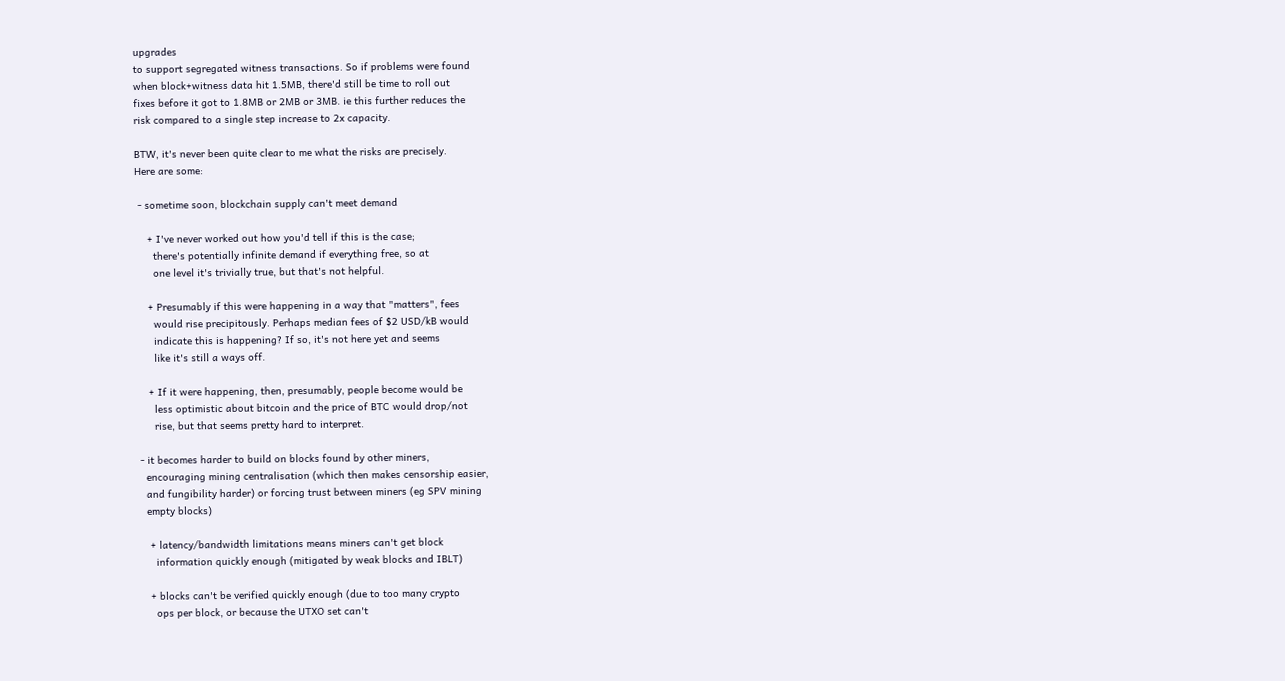upgrades
to support segregated witness transactions. So if problems were found
when block+witness data hit 1.5MB, there'd still be time to roll out
fixes before it got to 1.8MB or 2MB or 3MB. ie this further reduces the
risk compared to a single step increase to 2x capacity.

BTW, it's never been quite clear to me what the risks are precisely.
Here are some:

 - sometime soon, blockchain supply can't meet demand

    + I've never worked out how you'd tell if this is the case;
      there's potentially infinite demand if everything free, so at
      one level it's trivially true, but that's not helpful.

    + Presumably if this were happening in a way that "matters", fees
      would rise precipitously. Perhaps median fees of $2 USD/kB would
      indicate this is happening? If so, it's not here yet and seems
      like it's still a ways off.

    + If it were happening, then, presumably, people become would be
      less optimistic about bitcoin and the price of BTC would drop/not
      rise, but that seems pretty hard to interpret.

 - it becomes harder to build on blocks found by other miners,
   encouraging mining centralisation (which then makes censorship easier,
   and fungibility harder) or forcing trust between miners (eg SPV mining
   empty blocks)

    + latency/bandwidth limitations means miners can't get block
      information quickly enough (mitigated by weak blocks and IBLT)

    + blocks can't be verified quickly enough (due to too many crypto
      ops per block, or because the UTXO set can't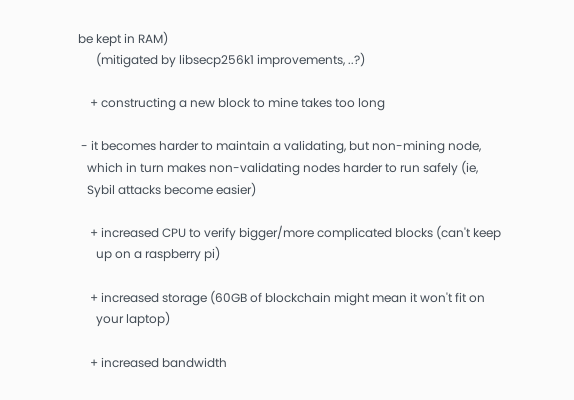be kept in RAM)
      (mitigated by libsecp256k1 improvements, ..?)

    + constructing a new block to mine takes too long

 - it becomes harder to maintain a validating, but non-mining node,
   which in turn makes non-validating nodes harder to run safely (ie,
   Sybil attacks become easier)

    + increased CPU to verify bigger/more complicated blocks (can't keep
      up on a raspberry pi)

    + increased storage (60GB of blockchain might mean it won't fit on
      your laptop)

    + increased bandwidth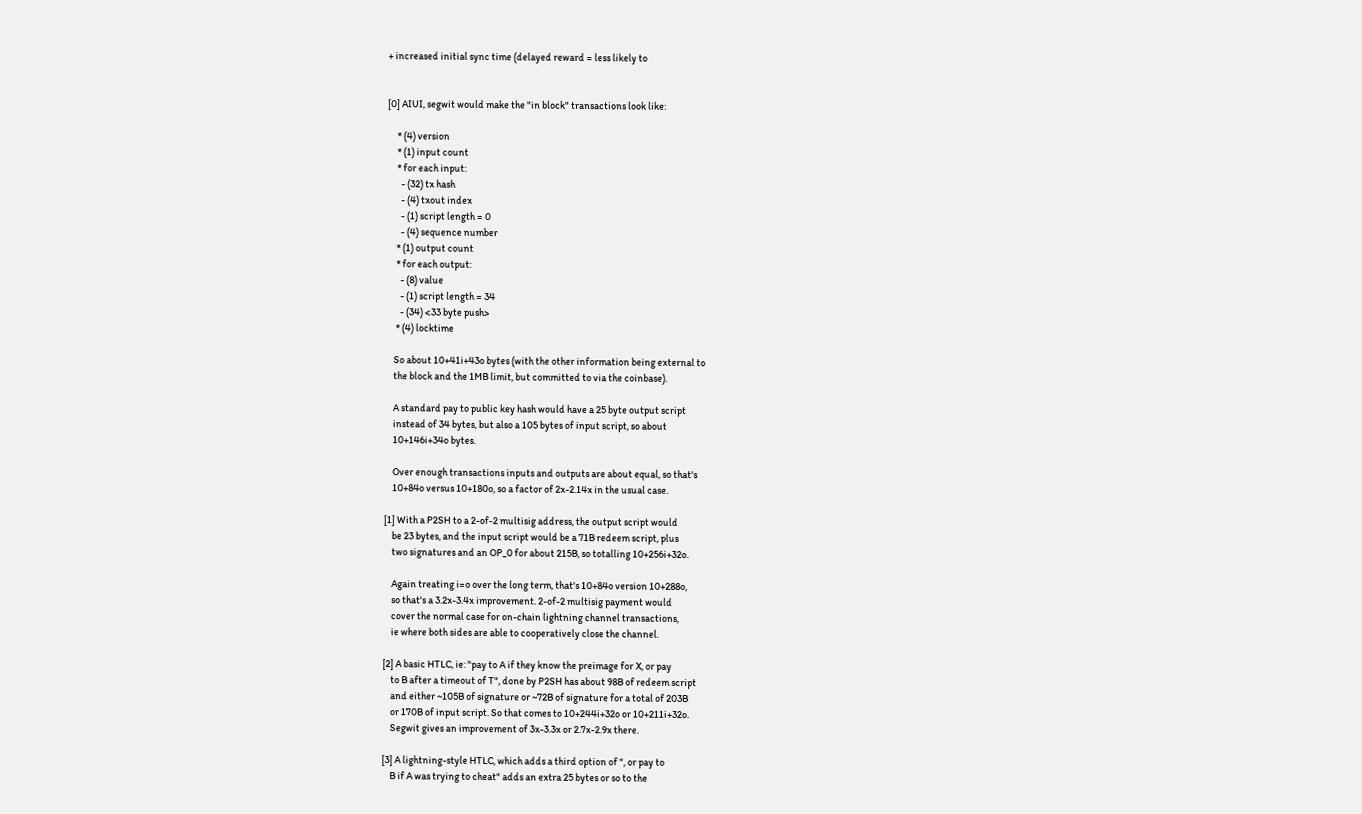+ increased initial sync time (delayed reward = less likely to


[0] AIUI, segwit would make the "in block" transactions look like:

     * (4) version
     * (1) input count
     * for each input:
       - (32) tx hash
       - (4) txout index
       - (1) script length = 0
       - (4) sequence number
     * (1) output count
     * for each output:
       - (8) value
       - (1) script length = 34
       - (34) <33 byte push>
     * (4) locktime

    So about 10+41i+43o bytes (with the other information being external to
    the block and the 1MB limit, but committed to via the coinbase).

    A standard pay to public key hash would have a 25 byte output script
    instead of 34 bytes, but also a 105 bytes of input script, so about
    10+146i+34o bytes.

    Over enough transactions inputs and outputs are about equal, so that's
    10+84o versus 10+180o, so a factor of 2x-2.14x in the usual case.

[1] With a P2SH to a 2-of-2 multisig address, the output script would
    be 23 bytes, and the input script would be a 71B redeem script, plus
    two signatures and an OP_0 for about 215B, so totalling 10+256i+32o.

    Again treating i=o over the long term, that's 10+84o version 10+288o,
    so that's a 3.2x-3.4x improvement. 2-of-2 multisig payment would
    cover the normal case for on-chain lightning channel transactions,
    ie where both sides are able to cooperatively close the channel.

[2] A basic HTLC, ie: "pay to A if they know the preimage for X, or pay
    to B after a timeout of T", done by P2SH has about 98B of redeem script
    and either ~105B of signature or ~72B of signature for a total of 203B
    or 170B of input script. So that comes to 10+244i+32o or 10+211i+32o.
    Segwit gives an improvement of 3x-3.3x or 2.7x-2.9x there.

[3] A lightning-style HTLC, which adds a third option of ", or pay to
    B if A was trying to cheat" adds an extra 25 bytes or so to the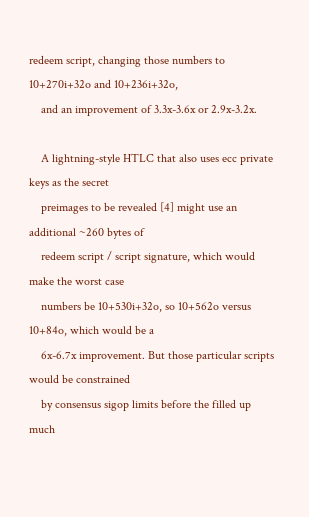redeem script, changing those numbers to 10+270i+32o and 10+236i+32o,
    and an improvement of 3.3x-3.6x or 2.9x-3.2x.

    A lightning-style HTLC that also uses ecc private keys as the secret
    preimages to be revealed [4] might use an additional ~260 bytes of
    redeem script / script signature, which would make the worst case
    numbers be 10+530i+32o, so 10+562o versus 10+84o, which would be a
    6x-6.7x improvement. But those particular scripts would be constrained
    by consensus sigop limits before the filled up much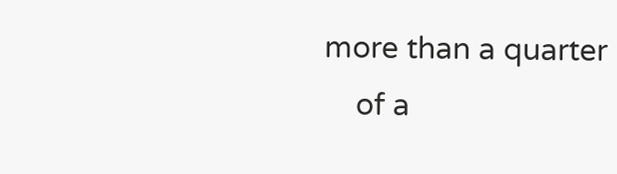more than a quarter
    of a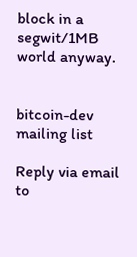block in a segwit/1MB world anyway.


bitcoin-dev mailing list

Reply via email to